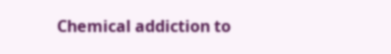Chemical addiction to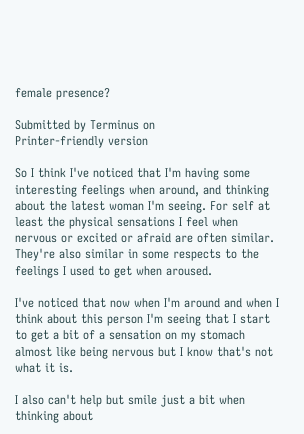female presence?

Submitted by Terminus on
Printer-friendly version

So I think I've noticed that I'm having some interesting feelings when around, and thinking about the latest woman I'm seeing. For self at least the physical sensations I feel when nervous or excited or afraid are often similar. They're also similar in some respects to the feelings I used to get when aroused.

I've noticed that now when I'm around and when I think about this person I'm seeing that I start to get a bit of a sensation on my stomach almost like being nervous but I know that's not what it is.

I also can't help but smile just a bit when thinking about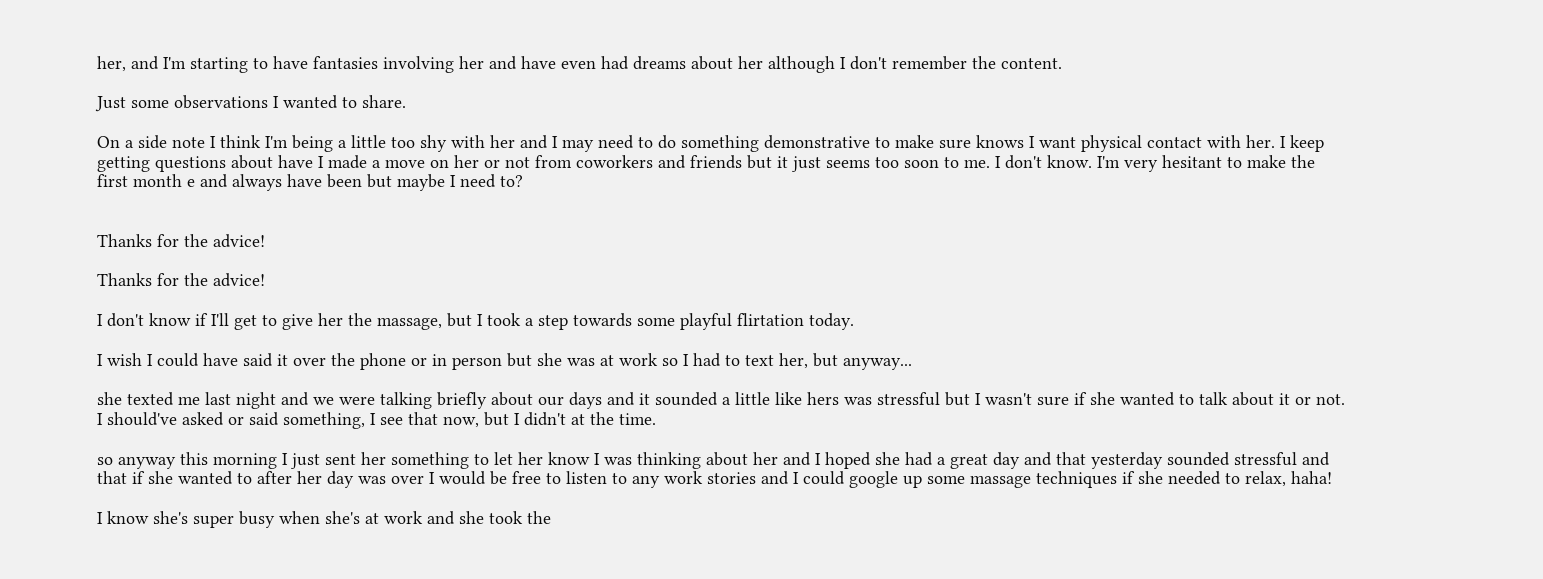her, and I'm starting to have fantasies involving her and have even had dreams about her although I don't remember the content.

Just some observations I wanted to share.

On a side note I think I'm being a little too shy with her and I may need to do something demonstrative to make sure knows I want physical contact with her. I keep getting questions about have I made a move on her or not from coworkers and friends but it just seems too soon to me. I don't know. I'm very hesitant to make the first month e and always have been but maybe I need to?


Thanks for the advice!

Thanks for the advice!

I don't know if I'll get to give her the massage, but I took a step towards some playful flirtation today.

I wish I could have said it over the phone or in person but she was at work so I had to text her, but anyway...

she texted me last night and we were talking briefly about our days and it sounded a little like hers was stressful but I wasn't sure if she wanted to talk about it or not. I should've asked or said something, I see that now, but I didn't at the time.

so anyway this morning I just sent her something to let her know I was thinking about her and I hoped she had a great day and that yesterday sounded stressful and that if she wanted to after her day was over I would be free to listen to any work stories and I could google up some massage techniques if she needed to relax, haha!

I know she's super busy when she's at work and she took the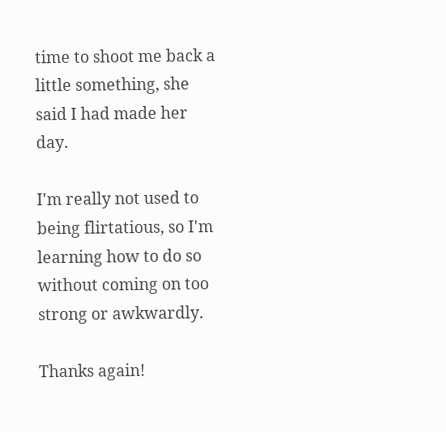time to shoot me back a little something, she said I had made her day.

I'm really not used to being flirtatious, so I'm learning how to do so without coming on too strong or awkwardly.

Thanks again!